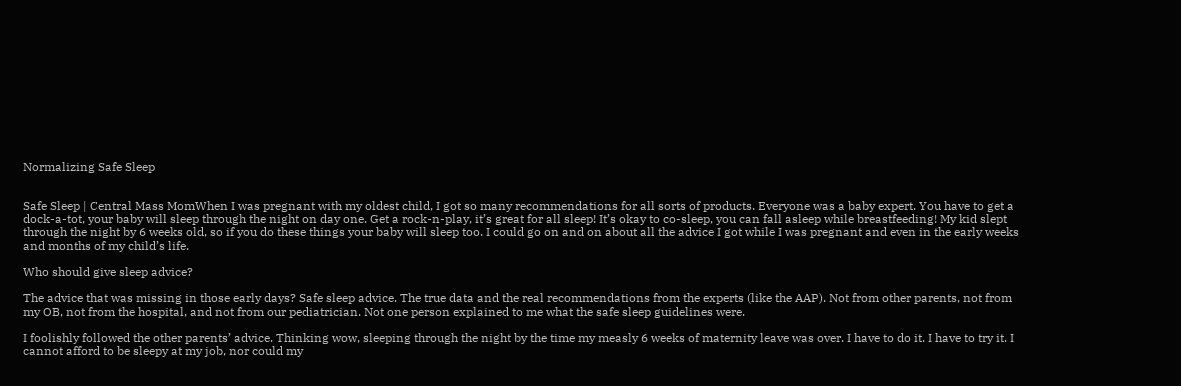Normalizing Safe Sleep


Safe Sleep | Central Mass MomWhen I was pregnant with my oldest child, I got so many recommendations for all sorts of products. Everyone was a baby expert. You have to get a dock-a-tot, your baby will sleep through the night on day one. Get a rock-n-play, it’s great for all sleep! It’s okay to co-sleep, you can fall asleep while breastfeeding! My kid slept through the night by 6 weeks old, so if you do these things your baby will sleep too. I could go on and on about all the advice I got while I was pregnant and even in the early weeks and months of my child’s life.

Who should give sleep advice?

The advice that was missing in those early days? Safe sleep advice. The true data and the real recommendations from the experts (like the AAP). Not from other parents, not from my OB, not from the hospital, and not from our pediatrician. Not one person explained to me what the safe sleep guidelines were.

I foolishly followed the other parents’ advice. Thinking wow, sleeping through the night by the time my measly 6 weeks of maternity leave was over. I have to do it. I have to try it. I cannot afford to be sleepy at my job, nor could my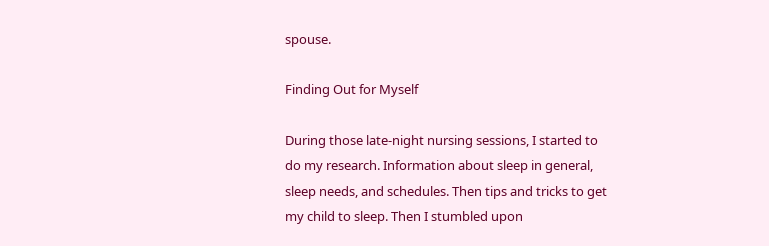spouse.

Finding Out for Myself

During those late-night nursing sessions, I started to do my research. Information about sleep in general, sleep needs, and schedules. Then tips and tricks to get my child to sleep. Then I stumbled upon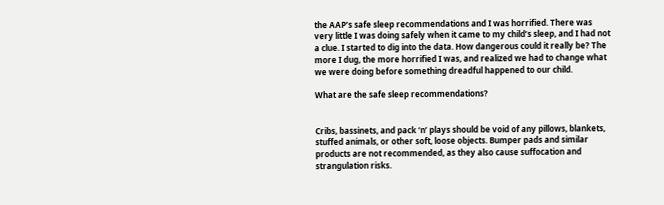the AAP’s safe sleep recommendations and I was horrified. There was very little I was doing safely when it came to my child’s sleep, and I had not a clue. I started to dig into the data. How dangerous could it really be? The more I dug, the more horrified I was, and realized we had to change what we were doing before something dreadful happened to our child.

What are the safe sleep recommendations?


Cribs, bassinets, and pack ‘n’ plays should be void of any pillows, blankets, stuffed animals, or other soft, loose objects. Bumper pads and similar products are not recommended, as they also cause suffocation and strangulation risks.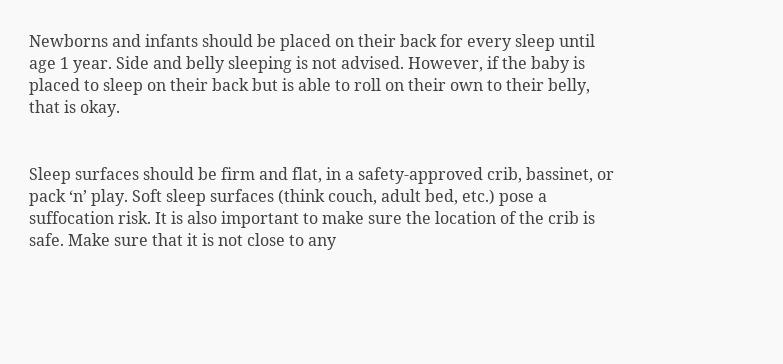Newborns and infants should be placed on their back for every sleep until age 1 year. Side and belly sleeping is not advised. However, if the baby is placed to sleep on their back but is able to roll on their own to their belly, that is okay.


Sleep surfaces should be firm and flat, in a safety-approved crib, bassinet, or pack ‘n’ play. Soft sleep surfaces (think couch, adult bed, etc.) pose a suffocation risk. It is also important to make sure the location of the crib is safe. Make sure that it is not close to any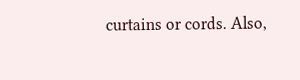curtains or cords. Also,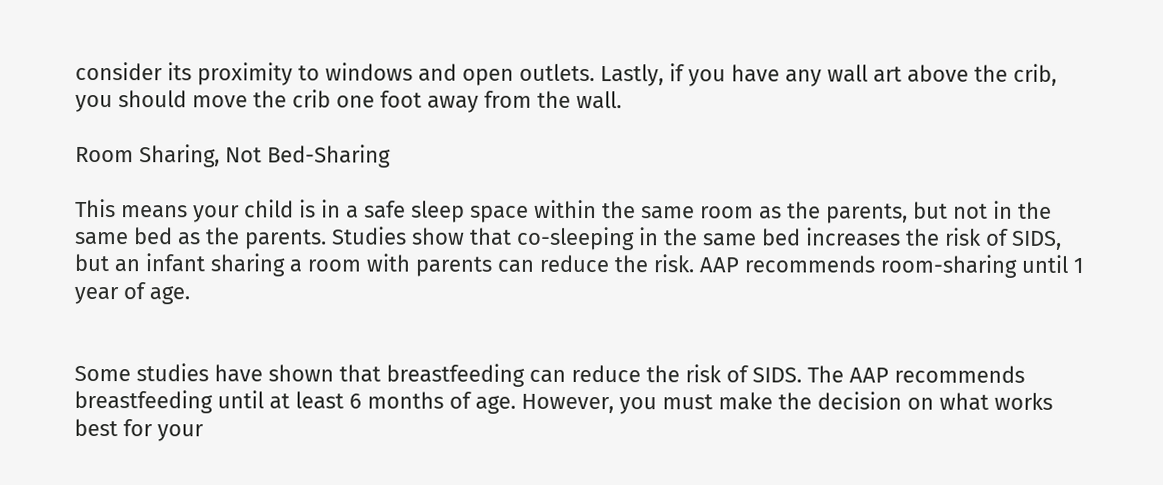consider its proximity to windows and open outlets. Lastly, if you have any wall art above the crib, you should move the crib one foot away from the wall.

Room Sharing, Not Bed-Sharing

This means your child is in a safe sleep space within the same room as the parents, but not in the same bed as the parents. Studies show that co-sleeping in the same bed increases the risk of SIDS, but an infant sharing a room with parents can reduce the risk. AAP recommends room-sharing until 1 year of age.


Some studies have shown that breastfeeding can reduce the risk of SIDS. The AAP recommends breastfeeding until at least 6 months of age. However, you must make the decision on what works best for your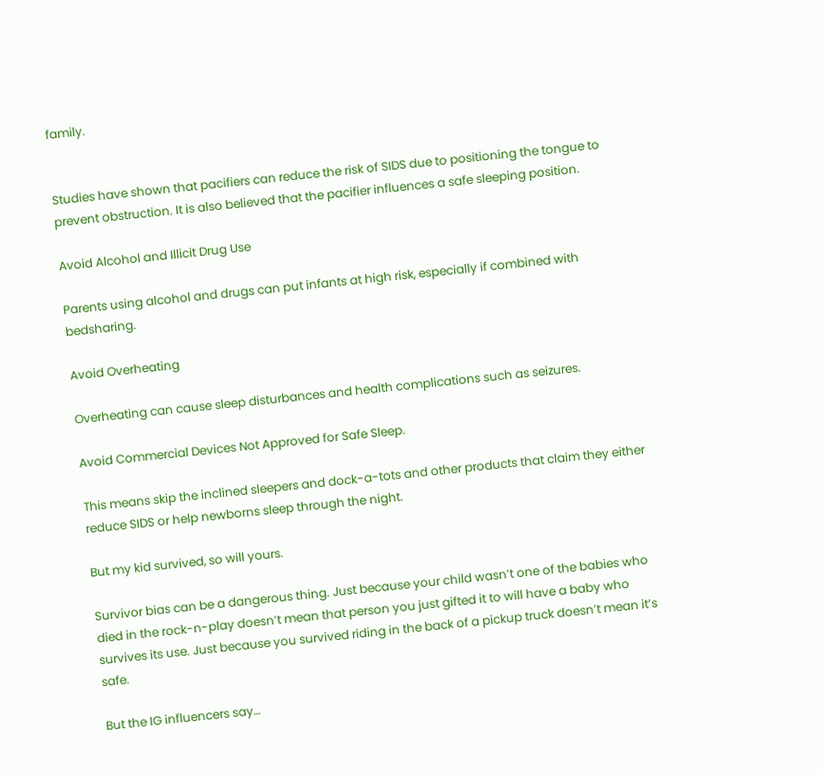family.


Studies have shown that pacifiers can reduce the risk of SIDS due to positioning the tongue to prevent obstruction. It is also believed that the pacifier influences a safe sleeping position.

Avoid Alcohol and Illicit Drug Use

Parents using alcohol and drugs can put infants at high risk, especially if combined with bedsharing.

Avoid Overheating

Overheating can cause sleep disturbances and health complications such as seizures.

Avoid Commercial Devices Not Approved for Safe Sleep.

This means skip the inclined sleepers and dock-a-tots and other products that claim they either reduce SIDS or help newborns sleep through the night.

But my kid survived, so will yours.

Survivor bias can be a dangerous thing. Just because your child wasn’t one of the babies who died in the rock-n-play doesn’t mean that person you just gifted it to will have a baby who survives its use. Just because you survived riding in the back of a pickup truck doesn’t mean it’s safe.

But the IG influencers say…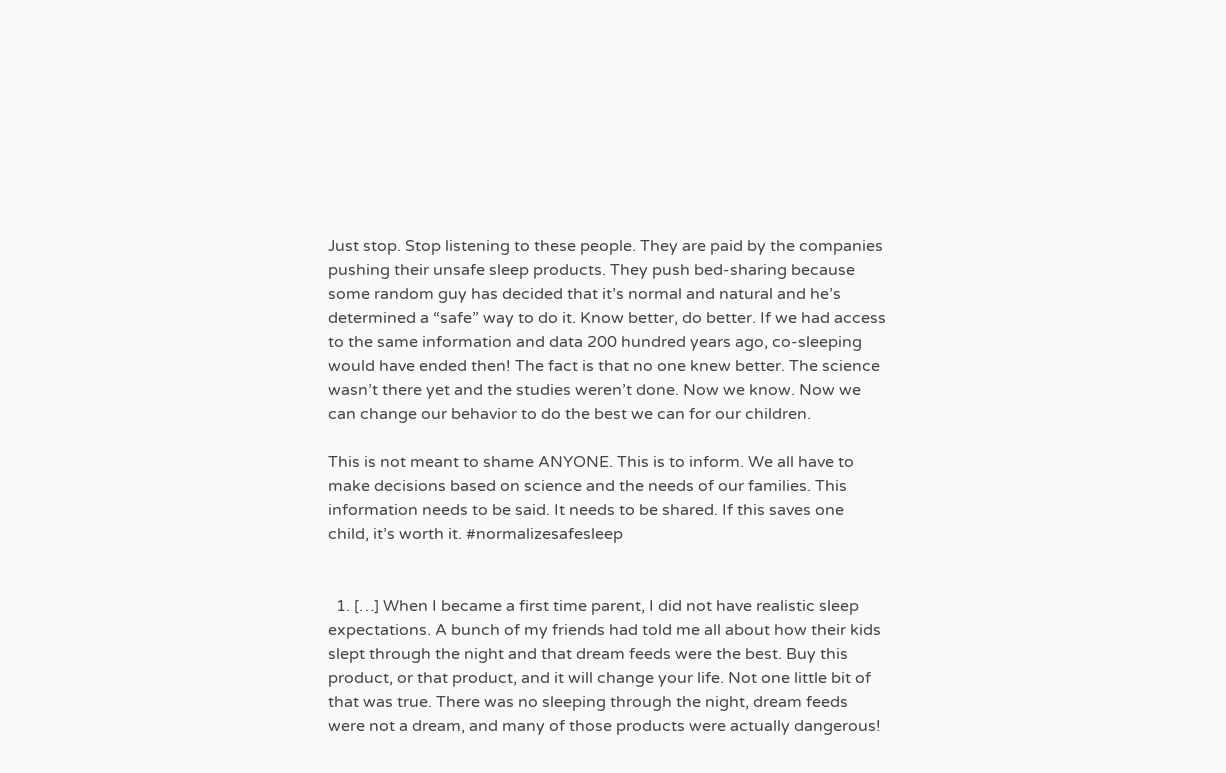Just stop. Stop listening to these people. They are paid by the companies pushing their unsafe sleep products. They push bed-sharing because some random guy has decided that it’s normal and natural and he’s determined a “safe” way to do it. Know better, do better. If we had access to the same information and data 200 hundred years ago, co-sleeping would have ended then! The fact is that no one knew better. The science wasn’t there yet and the studies weren’t done. Now we know. Now we can change our behavior to do the best we can for our children.

This is not meant to shame ANYONE. This is to inform. We all have to make decisions based on science and the needs of our families. This information needs to be said. It needs to be shared. If this saves one child, it’s worth it. #normalizesafesleep


  1. […] When I became a first time parent, I did not have realistic sleep expectations. A bunch of my friends had told me all about how their kids slept through the night and that dream feeds were the best. Buy this product, or that product, and it will change your life. Not one little bit of that was true. There was no sleeping through the night, dream feeds were not a dream, and many of those products were actually dangerous!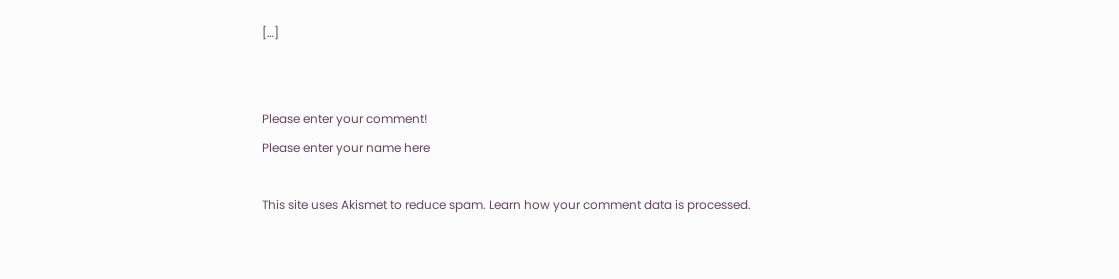[…]


Please enter your comment!
Please enter your name here

This site uses Akismet to reduce spam. Learn how your comment data is processed.